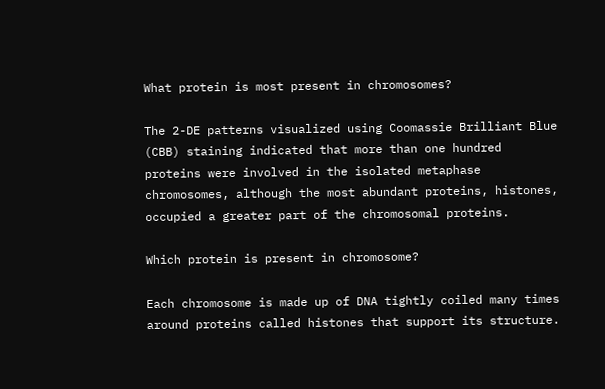What protein is most present in chromosomes?

The 2-DE patterns visualized using Coomassie Brilliant Blue (CBB) staining indicated that more than one hundred proteins were involved in the isolated metaphase chromosomes, although the most abundant proteins, histones, occupied a greater part of the chromosomal proteins.

Which protein is present in chromosome?

Each chromosome is made up of DNA tightly coiled many times around proteins called histones that support its structure.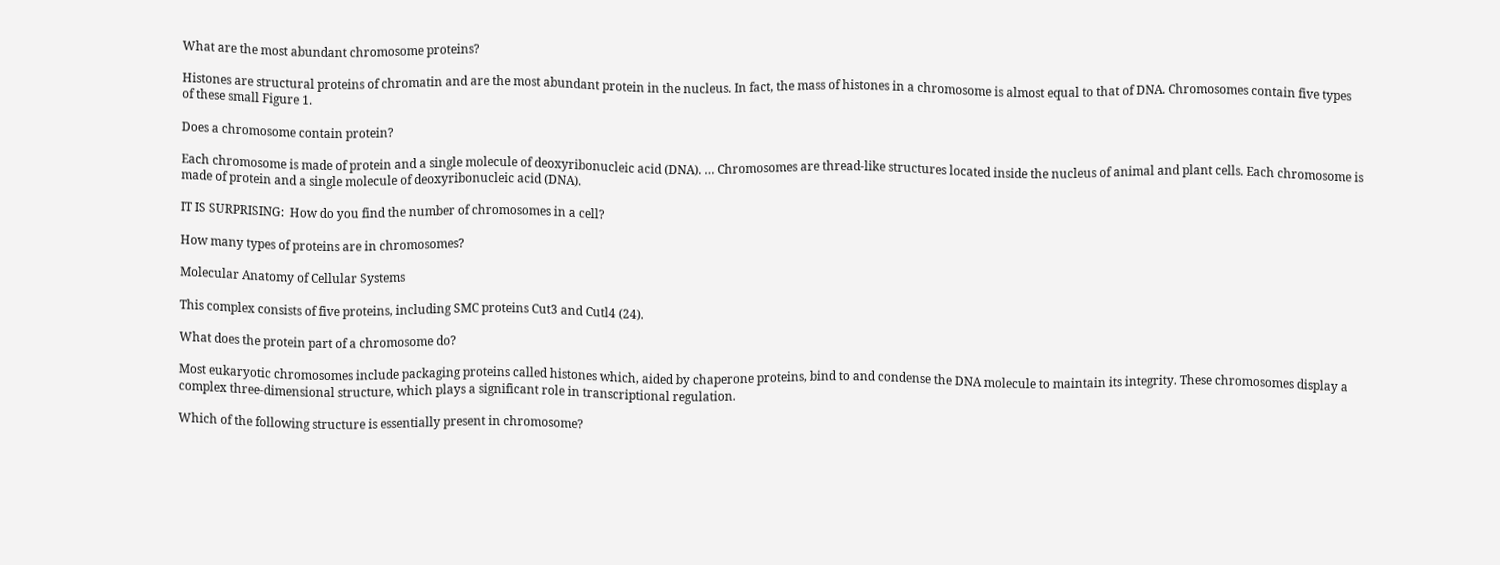What are the most abundant chromosome proteins?

Histones are structural proteins of chromatin and are the most abundant protein in the nucleus. In fact, the mass of histones in a chromosome is almost equal to that of DNA. Chromosomes contain five types of these small Figure 1.

Does a chromosome contain protein?

Each chromosome is made of protein and a single molecule of deoxyribonucleic acid (DNA). … Chromosomes are thread-like structures located inside the nucleus of animal and plant cells. Each chromosome is made of protein and a single molecule of deoxyribonucleic acid (DNA).

IT IS SURPRISING:  How do you find the number of chromosomes in a cell?

How many types of proteins are in chromosomes?

Molecular Anatomy of Cellular Systems

This complex consists of five proteins, including SMC proteins Cut3 and Cutl4 (24).

What does the protein part of a chromosome do?

Most eukaryotic chromosomes include packaging proteins called histones which, aided by chaperone proteins, bind to and condense the DNA molecule to maintain its integrity. These chromosomes display a complex three-dimensional structure, which plays a significant role in transcriptional regulation.

Which of the following structure is essentially present in chromosome?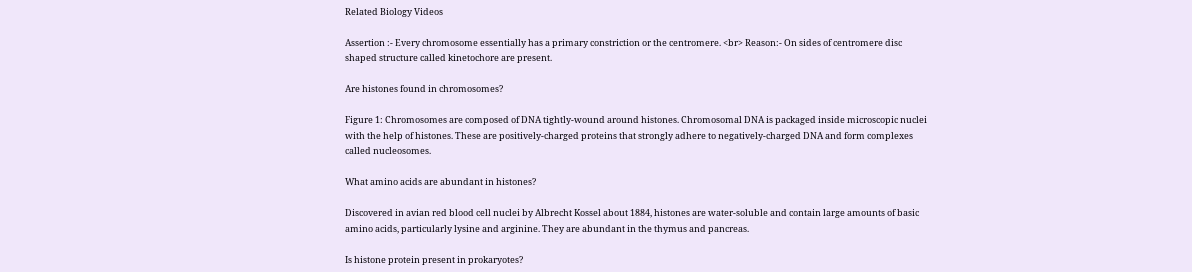Related Biology Videos

Assertion :- Every chromosome essentially has a primary constriction or the centromere. <br> Reason:- On sides of centromere disc shaped structure called kinetochore are present.

Are histones found in chromosomes?

Figure 1: Chromosomes are composed of DNA tightly-wound around histones. Chromosomal DNA is packaged inside microscopic nuclei with the help of histones. These are positively-charged proteins that strongly adhere to negatively-charged DNA and form complexes called nucleosomes.

What amino acids are abundant in histones?

Discovered in avian red blood cell nuclei by Albrecht Kossel about 1884, histones are water-soluble and contain large amounts of basic amino acids, particularly lysine and arginine. They are abundant in the thymus and pancreas.

Is histone protein present in prokaryotes?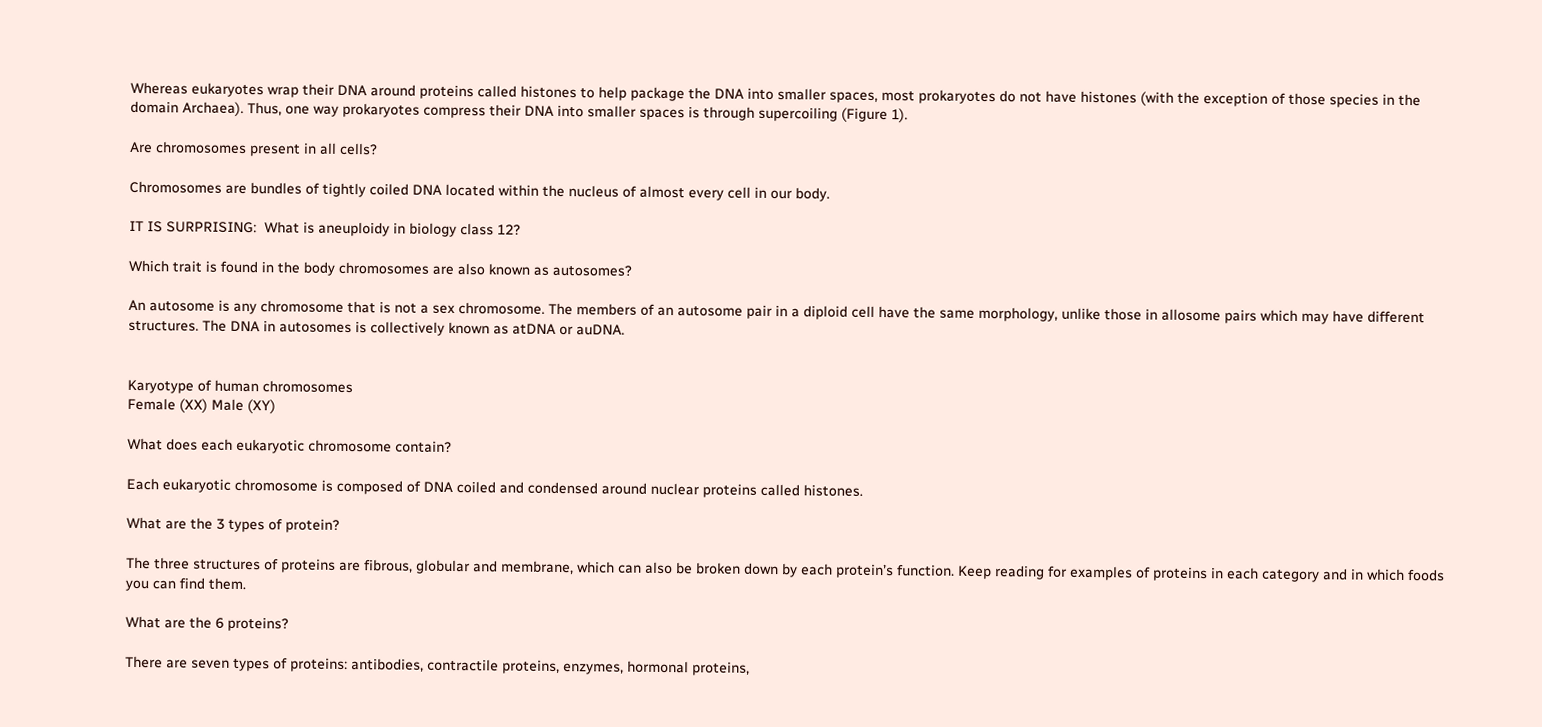Whereas eukaryotes wrap their DNA around proteins called histones to help package the DNA into smaller spaces, most prokaryotes do not have histones (with the exception of those species in the domain Archaea). Thus, one way prokaryotes compress their DNA into smaller spaces is through supercoiling (Figure 1).

Are chromosomes present in all cells?

Chromosomes are bundles of tightly coiled DNA located within the nucleus of almost every cell in our body.

IT IS SURPRISING:  What is aneuploidy in biology class 12?

Which trait is found in the body chromosomes are also known as autosomes?

An autosome is any chromosome that is not a sex chromosome. The members of an autosome pair in a diploid cell have the same morphology, unlike those in allosome pairs which may have different structures. The DNA in autosomes is collectively known as atDNA or auDNA.


Karyotype of human chromosomes
Female (XX) Male (XY)

What does each eukaryotic chromosome contain?

Each eukaryotic chromosome is composed of DNA coiled and condensed around nuclear proteins called histones.

What are the 3 types of protein?

The three structures of proteins are fibrous, globular and membrane, which can also be broken down by each protein’s function. Keep reading for examples of proteins in each category and in which foods you can find them.

What are the 6 proteins?

There are seven types of proteins: antibodies, contractile proteins, enzymes, hormonal proteins,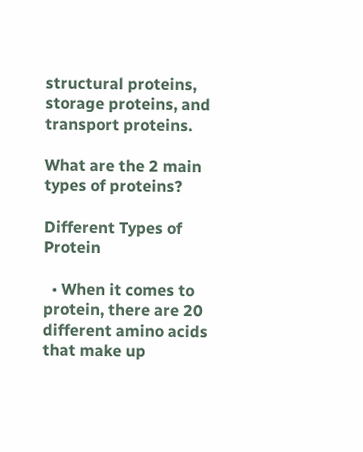structural proteins, storage proteins, and transport proteins.

What are the 2 main types of proteins?

Different Types of Protein

  • When it comes to protein, there are 20 different amino acids that make up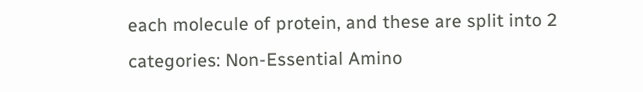each molecule of protein, and these are split into 2 categories: Non-Essential Amino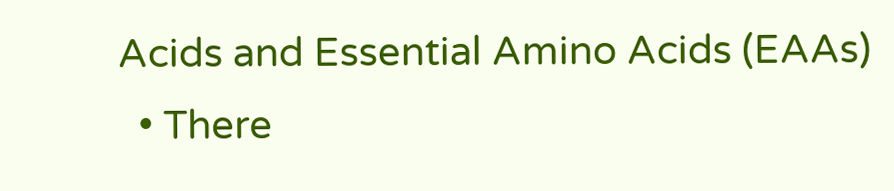Acids and Essential Amino Acids (EAAs)
  • There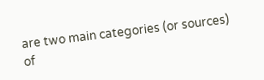are two main categories (or sources) of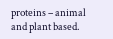proteins – animal and plant based.